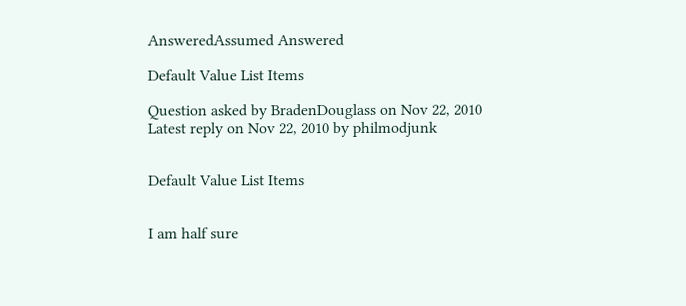AnsweredAssumed Answered

Default Value List Items

Question asked by BradenDouglass on Nov 22, 2010
Latest reply on Nov 22, 2010 by philmodjunk


Default Value List Items


I am half sure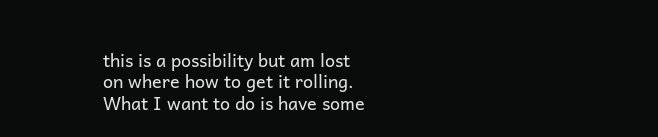this is a possibility but am lost on where how to get it rolling.  What I want to do is have some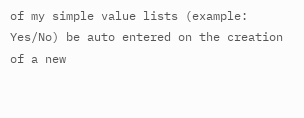of my simple value lists (example: Yes/No) be auto entered on the creation of a new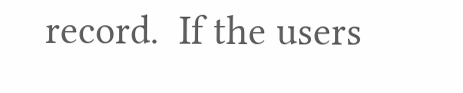record.  If the users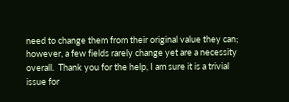need to change them from their original value they can; however, a few fields rarely change yet are a necessity overall.  Thank you for the help, I am sure it is a trivial issue for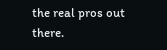the real pros out there.